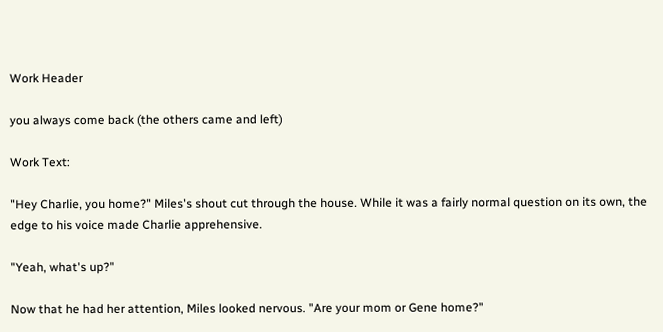Work Header

you always come back (the others came and left)

Work Text:

"Hey Charlie, you home?" Miles's shout cut through the house. While it was a fairly normal question on its own, the edge to his voice made Charlie apprehensive.

"Yeah, what's up?"

Now that he had her attention, Miles looked nervous. "Are your mom or Gene home?"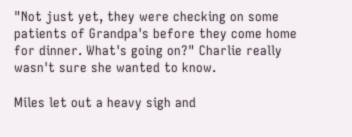"Not just yet, they were checking on some patients of Grandpa's before they come home for dinner. What's going on?" Charlie really wasn't sure she wanted to know.

Miles let out a heavy sigh and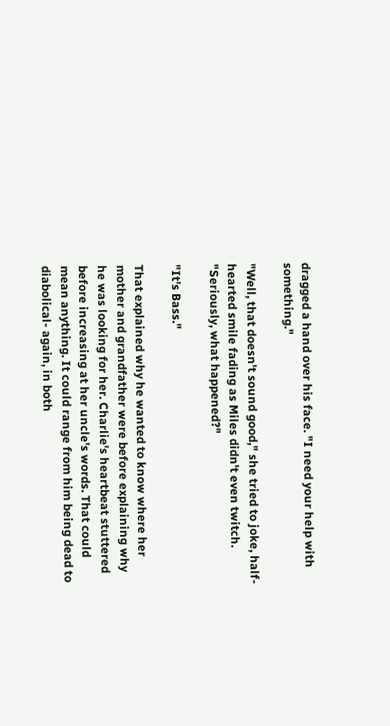dragged a hand over his face. "I need your help with something."

"Well, that doesn't sound good," she tried to joke, half-hearted smile fading as Miles didn't even twitch. "Seriously, what happened?"

"It's Bass."

That explained why he wanted to know where her mother and grandfather were before explaining why he was looking for her. Charlie's heartbeat stuttered before increasing at her uncle's words. That could mean anything. It could range from him being dead to diabolical- again, in both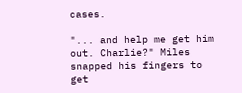cases.

"... and help me get him out. Charlie?" Miles snapped his fingers to get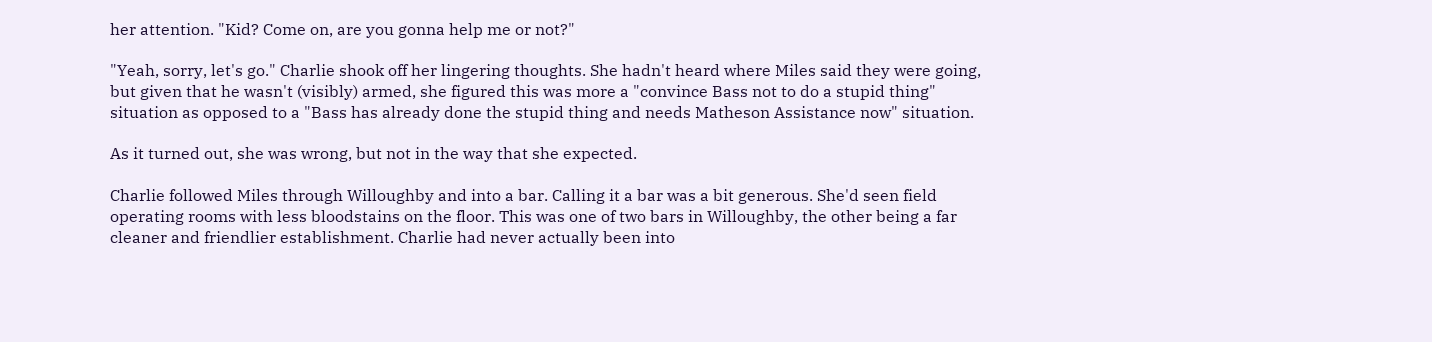her attention. "Kid? Come on, are you gonna help me or not?"

"Yeah, sorry, let's go." Charlie shook off her lingering thoughts. She hadn't heard where Miles said they were going, but given that he wasn't (visibly) armed, she figured this was more a "convince Bass not to do a stupid thing" situation as opposed to a "Bass has already done the stupid thing and needs Matheson Assistance now" situation.

As it turned out, she was wrong, but not in the way that she expected.

Charlie followed Miles through Willoughby and into a bar. Calling it a bar was a bit generous. She'd seen field operating rooms with less bloodstains on the floor. This was one of two bars in Willoughby, the other being a far cleaner and friendlier establishment. Charlie had never actually been into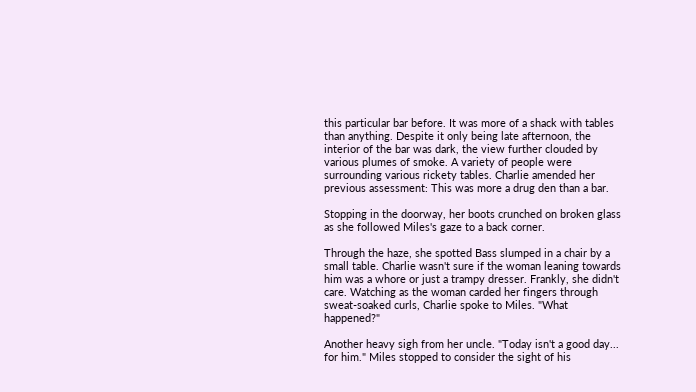this particular bar before. It was more of a shack with tables than anything. Despite it only being late afternoon, the interior of the bar was dark, the view further clouded by various plumes of smoke. A variety of people were surrounding various rickety tables. Charlie amended her previous assessment: This was more a drug den than a bar.

Stopping in the doorway, her boots crunched on broken glass as she followed Miles's gaze to a back corner.

Through the haze, she spotted Bass slumped in a chair by a small table. Charlie wasn't sure if the woman leaning towards him was a whore or just a trampy dresser. Frankly, she didn't care. Watching as the woman carded her fingers through sweat-soaked curls, Charlie spoke to Miles. "What happened?"

Another heavy sigh from her uncle. "Today isn't a good day... for him." Miles stopped to consider the sight of his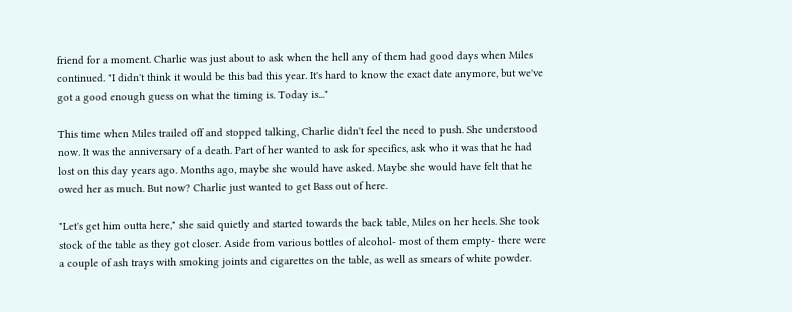friend for a moment. Charlie was just about to ask when the hell any of them had good days when Miles continued. "I didn't think it would be this bad this year. It's hard to know the exact date anymore, but we've got a good enough guess on what the timing is. Today is..."

This time when Miles trailed off and stopped talking, Charlie didn't feel the need to push. She understood now. It was the anniversary of a death. Part of her wanted to ask for specifics, ask who it was that he had lost on this day years ago. Months ago, maybe she would have asked. Maybe she would have felt that he owed her as much. But now? Charlie just wanted to get Bass out of here.

"Let's get him outta here," she said quietly and started towards the back table, Miles on her heels. She took stock of the table as they got closer. Aside from various bottles of alcohol- most of them empty- there were a couple of ash trays with smoking joints and cigarettes on the table, as well as smears of white powder.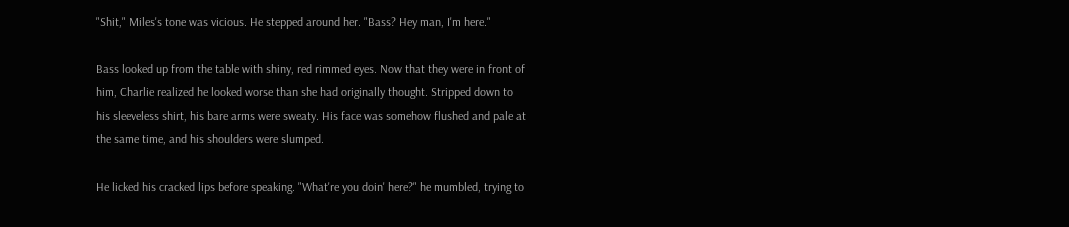"Shit," Miles's tone was vicious. He stepped around her. "Bass? Hey man, I'm here."

Bass looked up from the table with shiny, red rimmed eyes. Now that they were in front of him, Charlie realized he looked worse than she had originally thought. Stripped down to his sleeveless shirt, his bare arms were sweaty. His face was somehow flushed and pale at the same time, and his shoulders were slumped.

He licked his cracked lips before speaking. "What're you doin' here?" he mumbled, trying to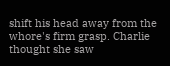shift his head away from the whore's firm grasp. Charlie thought she saw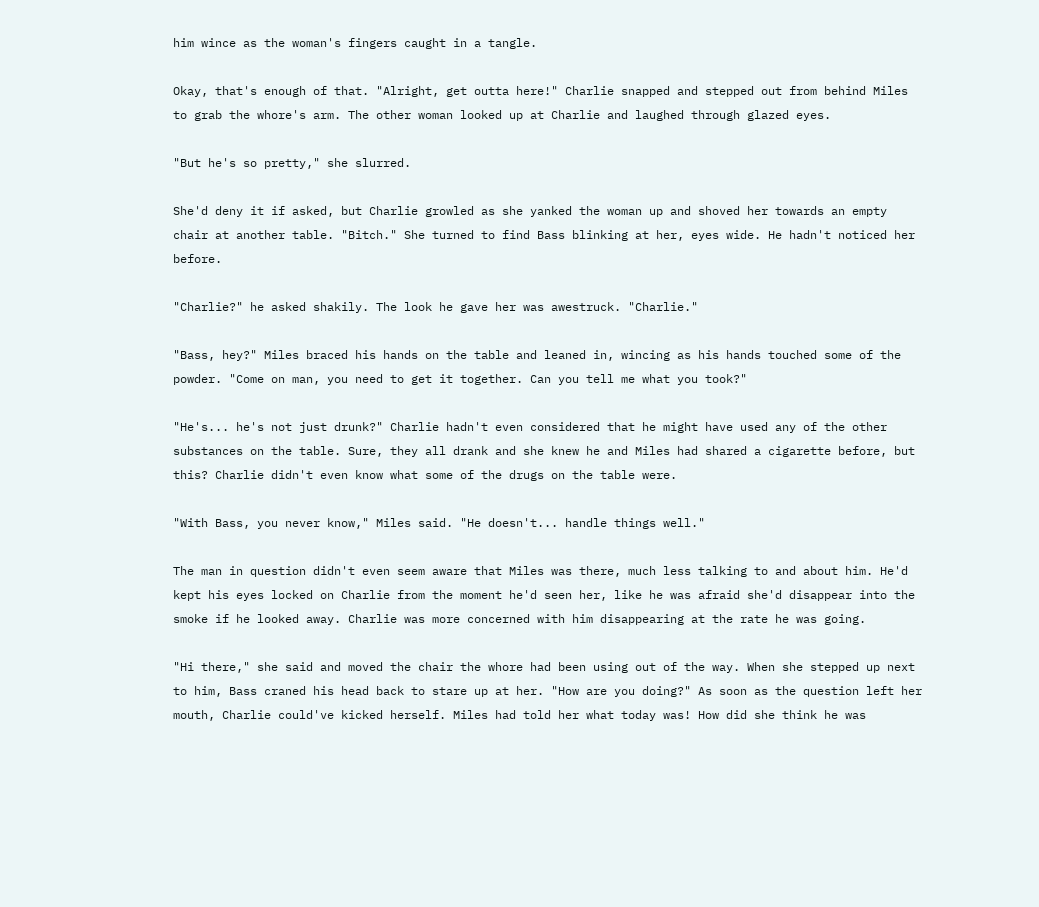him wince as the woman's fingers caught in a tangle.

Okay, that's enough of that. "Alright, get outta here!" Charlie snapped and stepped out from behind Miles to grab the whore's arm. The other woman looked up at Charlie and laughed through glazed eyes.

"But he's so pretty," she slurred.

She'd deny it if asked, but Charlie growled as she yanked the woman up and shoved her towards an empty chair at another table. "Bitch." She turned to find Bass blinking at her, eyes wide. He hadn't noticed her before.

"Charlie?" he asked shakily. The look he gave her was awestruck. "Charlie."

"Bass, hey?" Miles braced his hands on the table and leaned in, wincing as his hands touched some of the powder. "Come on man, you need to get it together. Can you tell me what you took?"

"He's... he's not just drunk?" Charlie hadn't even considered that he might have used any of the other substances on the table. Sure, they all drank and she knew he and Miles had shared a cigarette before, but this? Charlie didn't even know what some of the drugs on the table were.

"With Bass, you never know," Miles said. "He doesn't... handle things well."

The man in question didn't even seem aware that Miles was there, much less talking to and about him. He'd kept his eyes locked on Charlie from the moment he'd seen her, like he was afraid she'd disappear into the smoke if he looked away. Charlie was more concerned with him disappearing at the rate he was going.

"Hi there," she said and moved the chair the whore had been using out of the way. When she stepped up next to him, Bass craned his head back to stare up at her. "How are you doing?" As soon as the question left her mouth, Charlie could've kicked herself. Miles had told her what today was! How did she think he was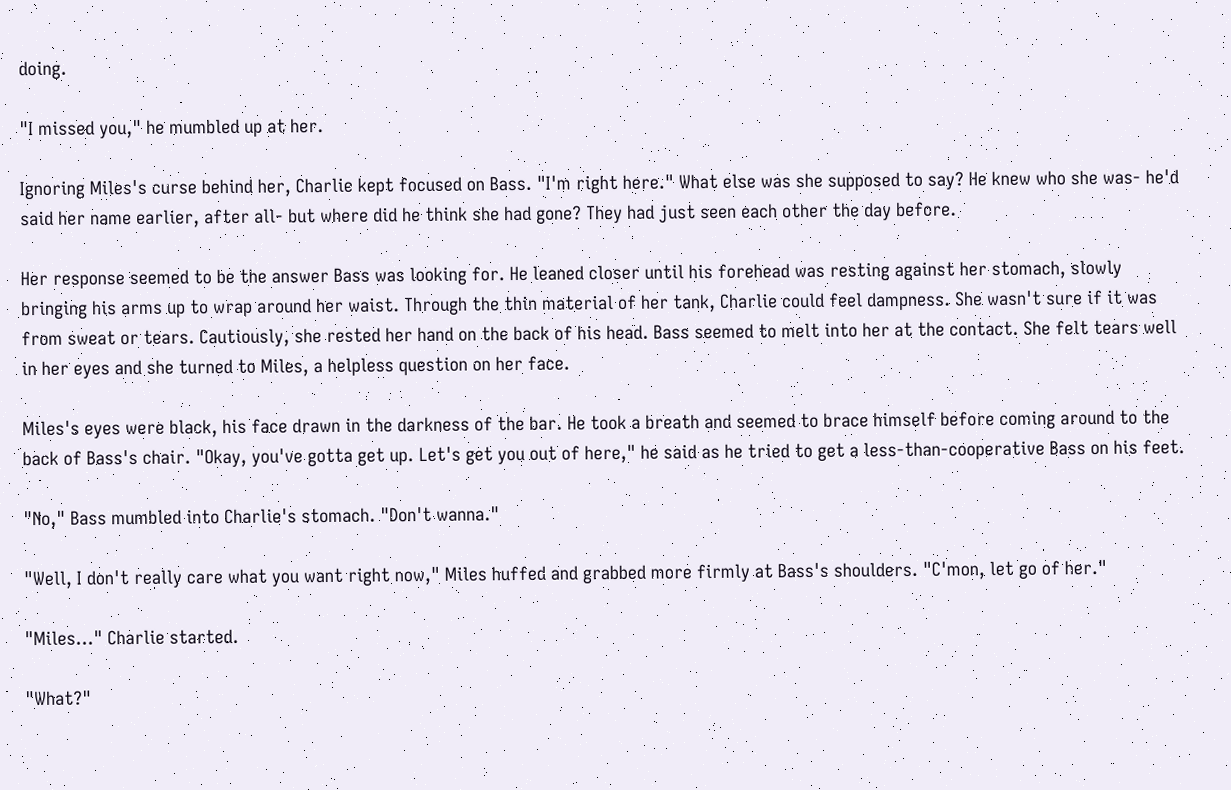doing.

"I missed you," he mumbled up at her.

Ignoring Miles's curse behind her, Charlie kept focused on Bass. "I'm right here." What else was she supposed to say? He knew who she was- he'd said her name earlier, after all- but where did he think she had gone? They had just seen each other the day before.

Her response seemed to be the answer Bass was looking for. He leaned closer until his forehead was resting against her stomach, slowly bringing his arms up to wrap around her waist. Through the thin material of her tank, Charlie could feel dampness. She wasn't sure if it was from sweat or tears. Cautiously, she rested her hand on the back of his head. Bass seemed to melt into her at the contact. She felt tears well in her eyes and she turned to Miles, a helpless question on her face.

Miles's eyes were black, his face drawn in the darkness of the bar. He took a breath and seemed to brace himself before coming around to the back of Bass's chair. "Okay, you've gotta get up. Let's get you out of here," he said as he tried to get a less-than-cooperative Bass on his feet.

"No," Bass mumbled into Charlie's stomach. "Don't wanna."

"Well, I don't really care what you want right now," Miles huffed and grabbed more firmly at Bass's shoulders. "C'mon, let go of her."

"Miles..." Charlie started.

"What?"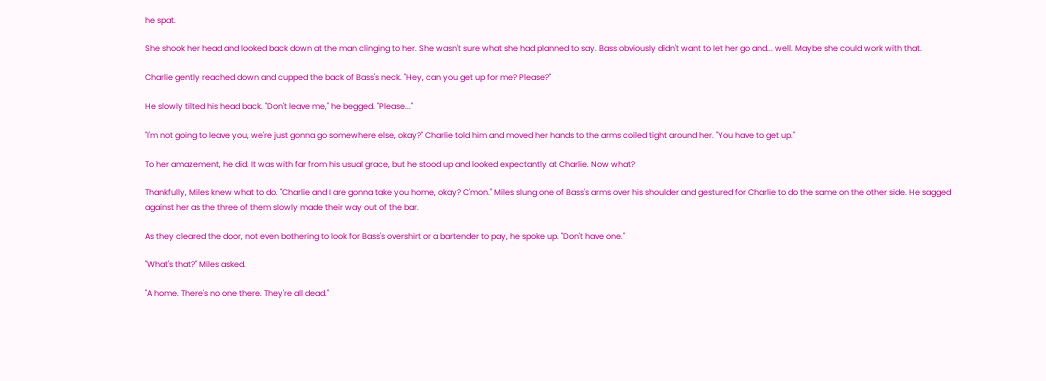he spat.

She shook her head and looked back down at the man clinging to her. She wasn't sure what she had planned to say. Bass obviously didn't want to let her go and... well. Maybe she could work with that.

Charlie gently reached down and cupped the back of Bass's neck. "Hey, can you get up for me? Please?"

He slowly tilted his head back. "Don't leave me," he begged. "Please..."

"I'm not going to leave you, we're just gonna go somewhere else, okay?" Charlie told him and moved her hands to the arms coiled tight around her. "You have to get up."

To her amazement, he did. It was with far from his usual grace, but he stood up and looked expectantly at Charlie. Now what?

Thankfully, Miles knew what to do. "Charlie and I are gonna take you home, okay? C'mon." Miles slung one of Bass's arms over his shoulder and gestured for Charlie to do the same on the other side. He sagged against her as the three of them slowly made their way out of the bar.

As they cleared the door, not even bothering to look for Bass's overshirt or a bartender to pay, he spoke up. "Don't have one."

"What's that?" Miles asked.

"A home. There's no one there. They're all dead."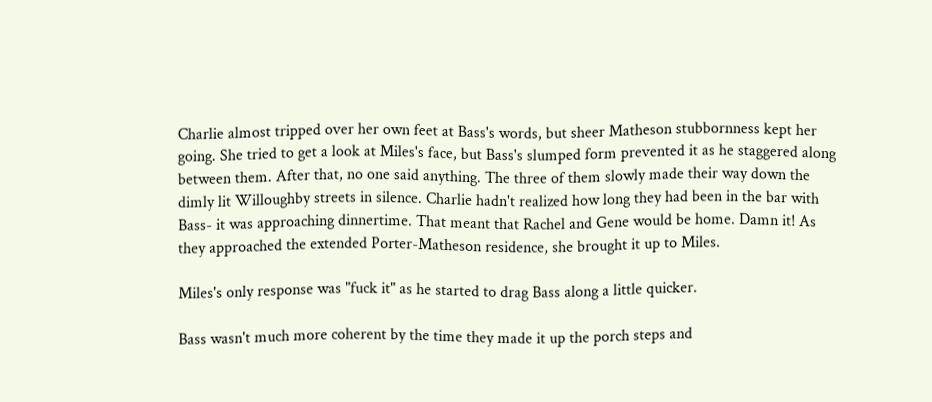Charlie almost tripped over her own feet at Bass's words, but sheer Matheson stubbornness kept her going. She tried to get a look at Miles's face, but Bass's slumped form prevented it as he staggered along between them. After that, no one said anything. The three of them slowly made their way down the dimly lit Willoughby streets in silence. Charlie hadn't realized how long they had been in the bar with Bass- it was approaching dinnertime. That meant that Rachel and Gene would be home. Damn it! As they approached the extended Porter-Matheson residence, she brought it up to Miles.

Miles's only response was "fuck it" as he started to drag Bass along a little quicker.

Bass wasn't much more coherent by the time they made it up the porch steps and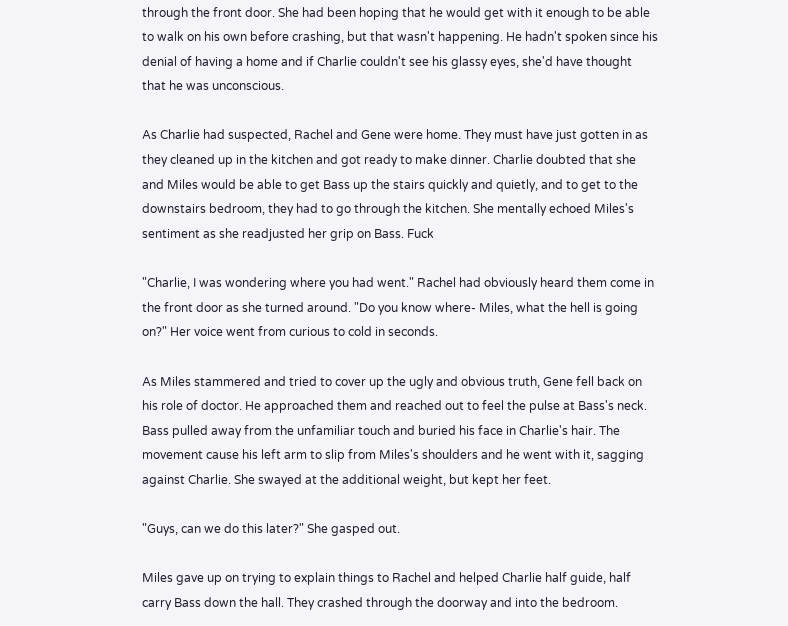through the front door. She had been hoping that he would get with it enough to be able to walk on his own before crashing, but that wasn't happening. He hadn't spoken since his denial of having a home and if Charlie couldn't see his glassy eyes, she'd have thought that he was unconscious.

As Charlie had suspected, Rachel and Gene were home. They must have just gotten in as they cleaned up in the kitchen and got ready to make dinner. Charlie doubted that she and Miles would be able to get Bass up the stairs quickly and quietly, and to get to the downstairs bedroom, they had to go through the kitchen. She mentally echoed Miles's sentiment as she readjusted her grip on Bass. Fuck

"Charlie, I was wondering where you had went." Rachel had obviously heard them come in the front door as she turned around. "Do you know where- Miles, what the hell is going on?" Her voice went from curious to cold in seconds.

As Miles stammered and tried to cover up the ugly and obvious truth, Gene fell back on his role of doctor. He approached them and reached out to feel the pulse at Bass's neck. Bass pulled away from the unfamiliar touch and buried his face in Charlie's hair. The movement cause his left arm to slip from Miles's shoulders and he went with it, sagging against Charlie. She swayed at the additional weight, but kept her feet.

"Guys, can we do this later?" She gasped out.

Miles gave up on trying to explain things to Rachel and helped Charlie half guide, half carry Bass down the hall. They crashed through the doorway and into the bedroom.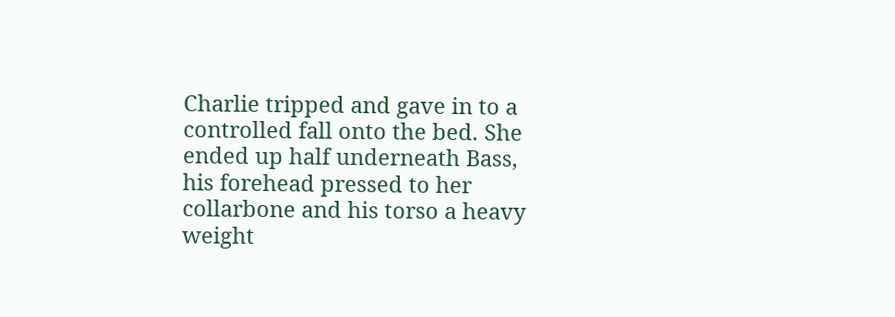Charlie tripped and gave in to a controlled fall onto the bed. She ended up half underneath Bass, his forehead pressed to her collarbone and his torso a heavy weight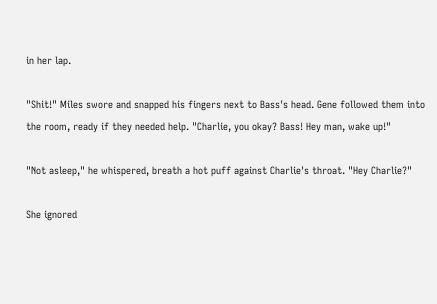in her lap.

"Shit!" Miles swore and snapped his fingers next to Bass's head. Gene followed them into the room, ready if they needed help. "Charlie, you okay? Bass! Hey man, wake up!"

"Not asleep," he whispered, breath a hot puff against Charlie's throat. "Hey Charlie?"

She ignored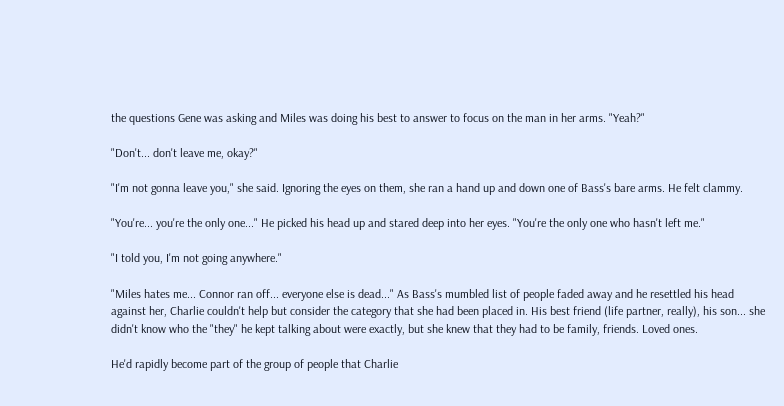the questions Gene was asking and Miles was doing his best to answer to focus on the man in her arms. "Yeah?"

"Don't... don't leave me, okay?"

"I'm not gonna leave you," she said. Ignoring the eyes on them, she ran a hand up and down one of Bass's bare arms. He felt clammy.

"You're... you're the only one..." He picked his head up and stared deep into her eyes. "You're the only one who hasn't left me."

"I told you, I'm not going anywhere."

"Miles hates me... Connor ran off... everyone else is dead..." As Bass's mumbled list of people faded away and he resettled his head against her, Charlie couldn't help but consider the category that she had been placed in. His best friend (life partner, really), his son... she didn't know who the "they" he kept talking about were exactly, but she knew that they had to be family, friends. Loved ones.

He'd rapidly become part of the group of people that Charlie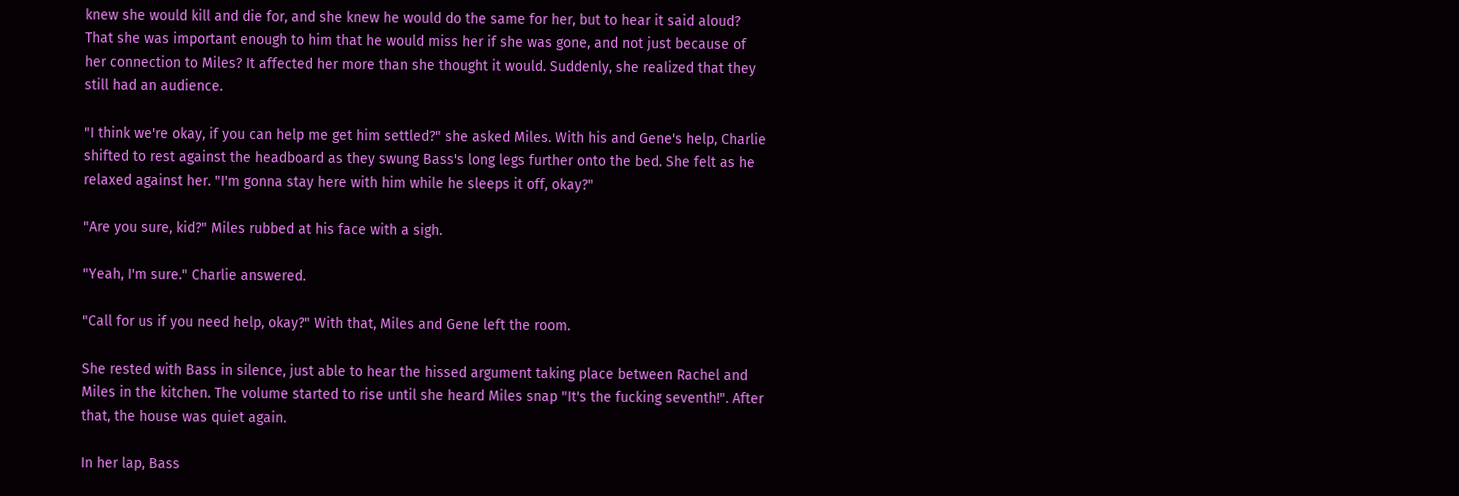knew she would kill and die for, and she knew he would do the same for her, but to hear it said aloud? That she was important enough to him that he would miss her if she was gone, and not just because of her connection to Miles? It affected her more than she thought it would. Suddenly, she realized that they still had an audience.

"I think we're okay, if you can help me get him settled?" she asked Miles. With his and Gene's help, Charlie shifted to rest against the headboard as they swung Bass's long legs further onto the bed. She felt as he relaxed against her. "I'm gonna stay here with him while he sleeps it off, okay?"

"Are you sure, kid?" Miles rubbed at his face with a sigh.

"Yeah, I'm sure." Charlie answered.

"Call for us if you need help, okay?" With that, Miles and Gene left the room.

She rested with Bass in silence, just able to hear the hissed argument taking place between Rachel and Miles in the kitchen. The volume started to rise until she heard Miles snap "It's the fucking seventh!". After that, the house was quiet again.

In her lap, Bass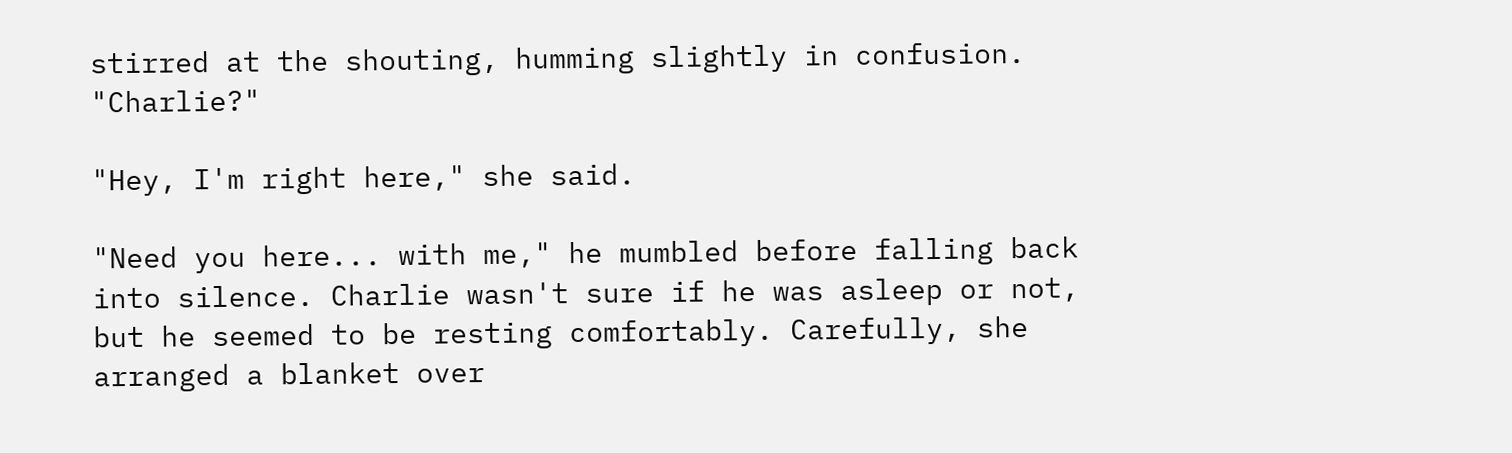stirred at the shouting, humming slightly in confusion. "Charlie?"

"Hey, I'm right here," she said.

"Need you here... with me," he mumbled before falling back into silence. Charlie wasn't sure if he was asleep or not, but he seemed to be resting comfortably. Carefully, she arranged a blanket over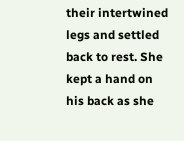their intertwined legs and settled back to rest. She kept a hand on his back as she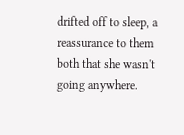drifted off to sleep, a reassurance to them both that she wasn't going anywhere.